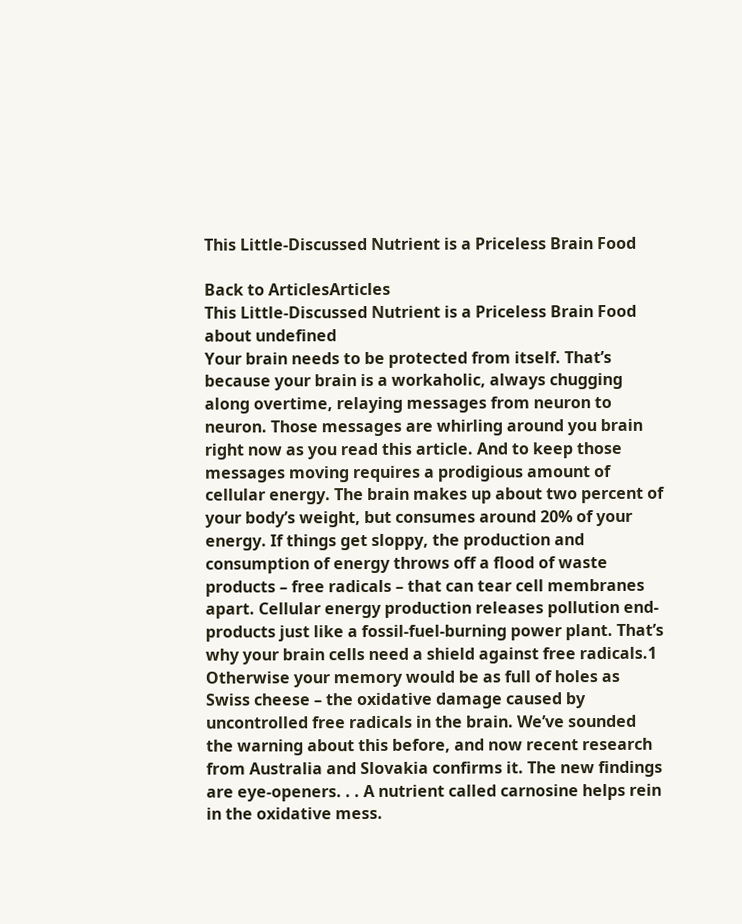This Little-Discussed Nutrient is a Priceless Brain Food

Back to ArticlesArticles
This Little-Discussed Nutrient is a Priceless Brain Food about undefined
Your brain needs to be protected from itself. That’s because your brain is a workaholic, always chugging along overtime, relaying messages from neuron to neuron. Those messages are whirling around you brain right now as you read this article. And to keep those messages moving requires a prodigious amount of cellular energy. The brain makes up about two percent of your body’s weight, but consumes around 20% of your energy. If things get sloppy, the production and consumption of energy throws off a flood of waste products – free radicals – that can tear cell membranes apart. Cellular energy production releases pollution end-products just like a fossil-fuel-burning power plant. That’s why your brain cells need a shield against free radicals.1 Otherwise your memory would be as full of holes as Swiss cheese – the oxidative damage caused by uncontrolled free radicals in the brain. We’ve sounded the warning about this before, and now recent research from Australia and Slovakia confirms it. The new findings are eye-openers. . . A nutrient called carnosine helps rein in the oxidative mess.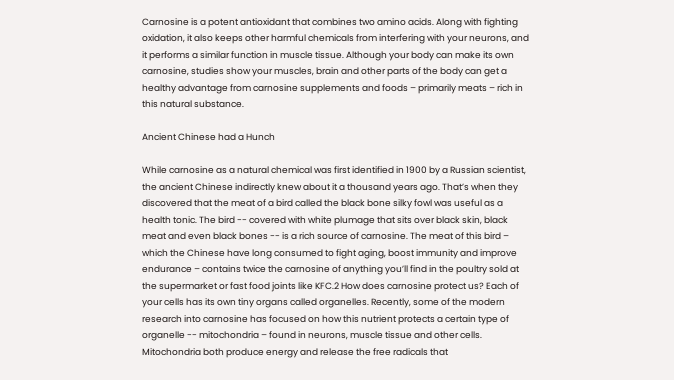Carnosine is a potent antioxidant that combines two amino acids. Along with fighting oxidation, it also keeps other harmful chemicals from interfering with your neurons, and it performs a similar function in muscle tissue. Although your body can make its own carnosine, studies show your muscles, brain and other parts of the body can get a healthy advantage from carnosine supplements and foods – primarily meats – rich in this natural substance.

Ancient Chinese had a Hunch

While carnosine as a natural chemical was first identified in 1900 by a Russian scientist, the ancient Chinese indirectly knew about it a thousand years ago. That’s when they discovered that the meat of a bird called the black bone silky fowl was useful as a health tonic. The bird -- covered with white plumage that sits over black skin, black meat and even black bones -- is a rich source of carnosine. The meat of this bird – which the Chinese have long consumed to fight aging, boost immunity and improve endurance – contains twice the carnosine of anything you’ll find in the poultry sold at the supermarket or fast food joints like KFC.2 How does carnosine protect us? Each of your cells has its own tiny organs called organelles. Recently, some of the modern research into carnosine has focused on how this nutrient protects a certain type of organelle -- mitochondria – found in neurons, muscle tissue and other cells. Mitochondria both produce energy and release the free radicals that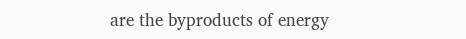are the byproducts of energy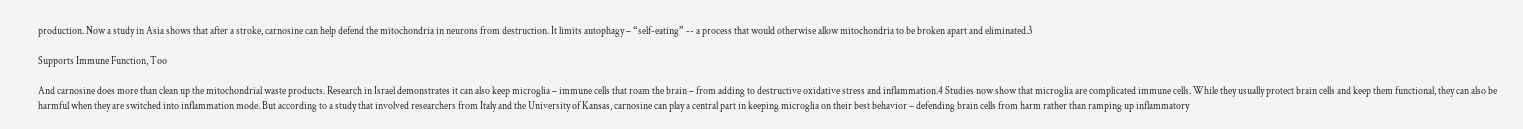production. Now a study in Asia shows that after a stroke, carnosine can help defend the mitochondria in neurons from destruction. It limits autophagy – “self-eating” -- a process that would otherwise allow mitochondria to be broken apart and eliminated.3

Supports Immune Function, Too

And carnosine does more than clean up the mitochondrial waste products. Research in Israel demonstrates it can also keep microglia – immune cells that roam the brain – from adding to destructive oxidative stress and inflammation.4 Studies now show that microglia are complicated immune cells. While they usually protect brain cells and keep them functional, they can also be harmful when they are switched into inflammation mode. But according to a study that involved researchers from Italy and the University of Kansas, carnosine can play a central part in keeping microglia on their best behavior – defending brain cells from harm rather than ramping up inflammatory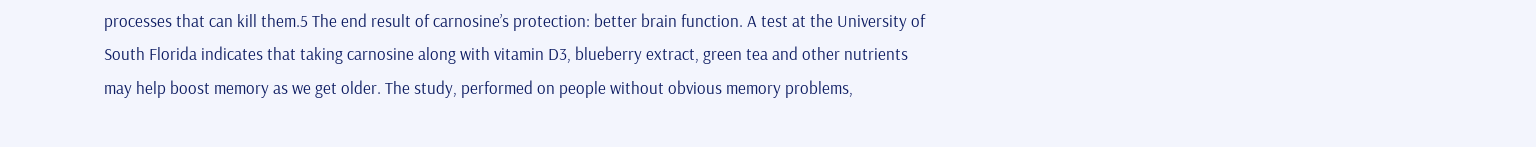processes that can kill them.5 The end result of carnosine’s protection: better brain function. A test at the University of South Florida indicates that taking carnosine along with vitamin D3, blueberry extract, green tea and other nutrients may help boost memory as we get older. The study, performed on people without obvious memory problems,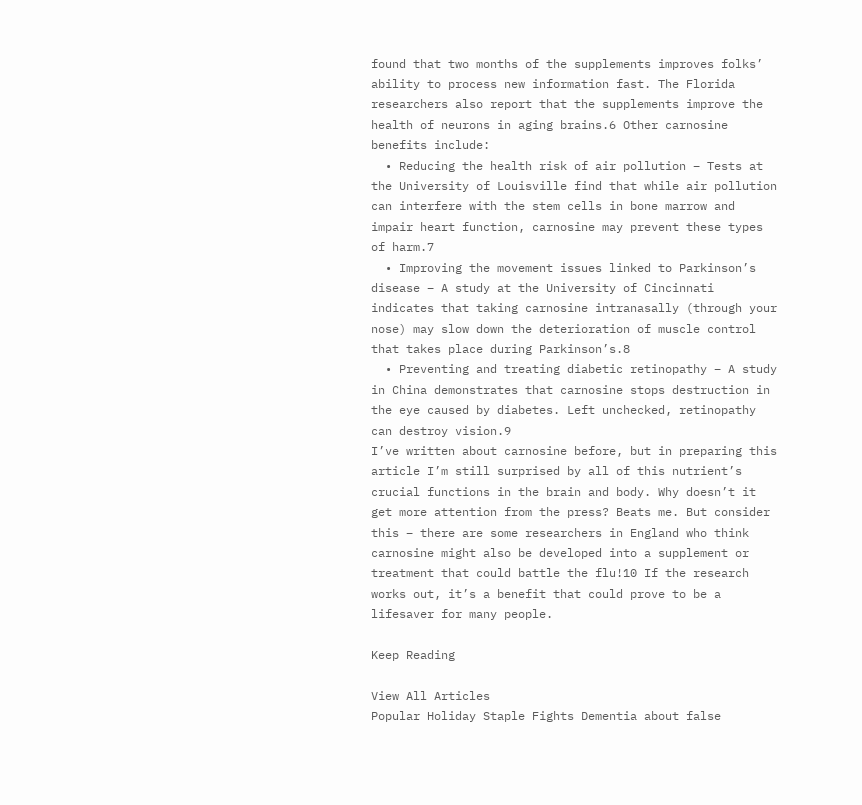found that two months of the supplements improves folks’ ability to process new information fast. The Florida researchers also report that the supplements improve the health of neurons in aging brains.6 Other carnosine benefits include:
  • Reducing the health risk of air pollution – Tests at the University of Louisville find that while air pollution can interfere with the stem cells in bone marrow and impair heart function, carnosine may prevent these types of harm.7
  • Improving the movement issues linked to Parkinson’s disease – A study at the University of Cincinnati indicates that taking carnosine intranasally (through your nose) may slow down the deterioration of muscle control that takes place during Parkinson’s.8
  • Preventing and treating diabetic retinopathy – A study in China demonstrates that carnosine stops destruction in the eye caused by diabetes. Left unchecked, retinopathy can destroy vision.9
I’ve written about carnosine before, but in preparing this article I’m still surprised by all of this nutrient’s crucial functions in the brain and body. Why doesn’t it get more attention from the press? Beats me. But consider this – there are some researchers in England who think carnosine might also be developed into a supplement or treatment that could battle the flu!10 If the research works out, it’s a benefit that could prove to be a lifesaver for many people.

Keep Reading

View All Articles
Popular Holiday Staple Fights Dementia about false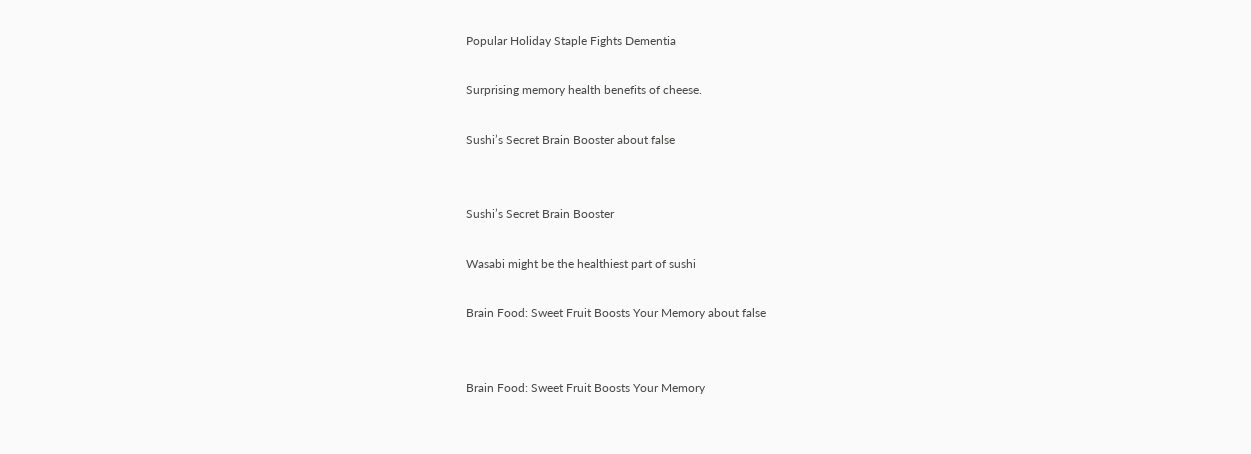Popular Holiday Staple Fights Dementia

Surprising memory health benefits of cheese.

Sushi’s Secret Brain Booster about false


Sushi’s Secret Brain Booster

Wasabi might be the healthiest part of sushi

Brain Food: Sweet Fruit Boosts Your Memory about false


Brain Food: Sweet Fruit Boosts Your Memory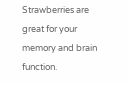Strawberries are great for your memory and brain function.